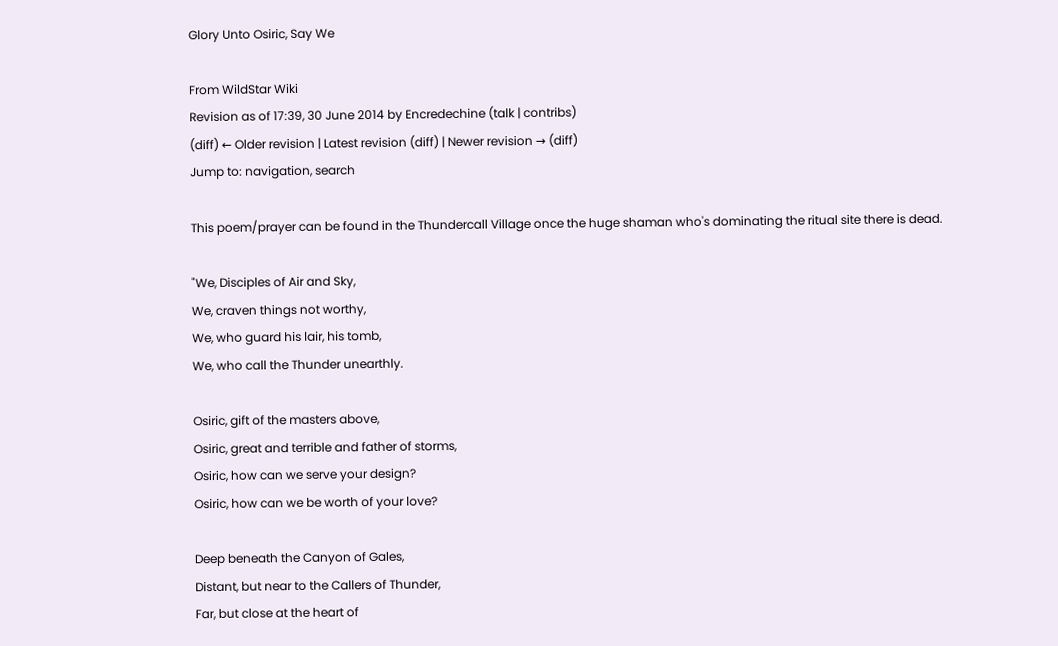Glory Unto Osiric, Say We

From WildStar Wiki
Revision as of 17:39, 30 June 2014 by Encredechine (talk | contribs)
(diff) ← Older revision | Latest revision (diff) | Newer revision → (diff)
Jump to: navigation, search

This poem/prayer can be found in the Thundercall Village once the huge shaman who's dominating the ritual site there is dead.

"We, Disciples of Air and Sky,
We, craven things not worthy,
We, who guard his lair, his tomb,
We, who call the Thunder unearthly.

Osiric, gift of the masters above,
Osiric, great and terrible and father of storms,
Osiric, how can we serve your design?
Osiric, how can we be worth of your love?

Deep beneath the Canyon of Gales,
Distant, but near to the Callers of Thunder,
Far, but close at the heart of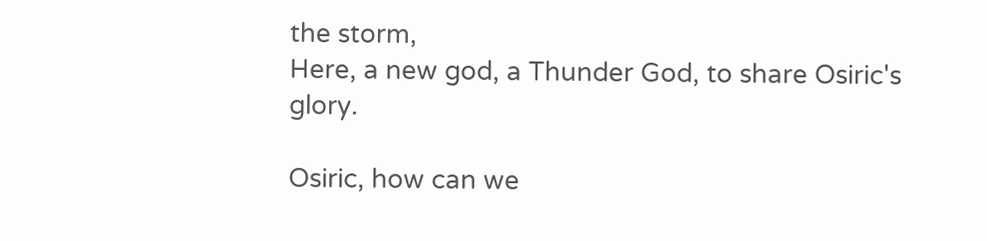the storm,
Here, a new god, a Thunder God, to share Osiric's glory.

Osiric, how can we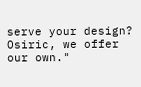serve your design?
Osiric, we offer our own."